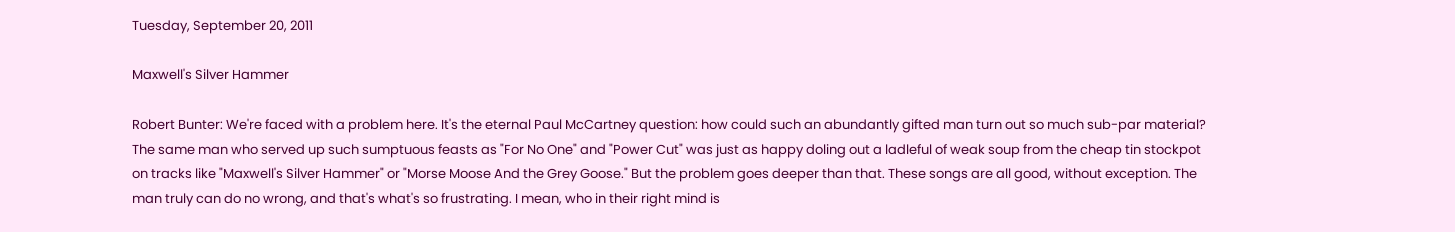Tuesday, September 20, 2011

Maxwell's Silver Hammer

Robert Bunter: We're faced with a problem here. It's the eternal Paul McCartney question: how could such an abundantly gifted man turn out so much sub-par material? The same man who served up such sumptuous feasts as "For No One" and "Power Cut" was just as happy doling out a ladleful of weak soup from the cheap tin stockpot on tracks like "Maxwell's Silver Hammer" or "Morse Moose And the Grey Goose." But the problem goes deeper than that. These songs are all good, without exception. The man truly can do no wrong, and that's what's so frustrating. I mean, who in their right mind is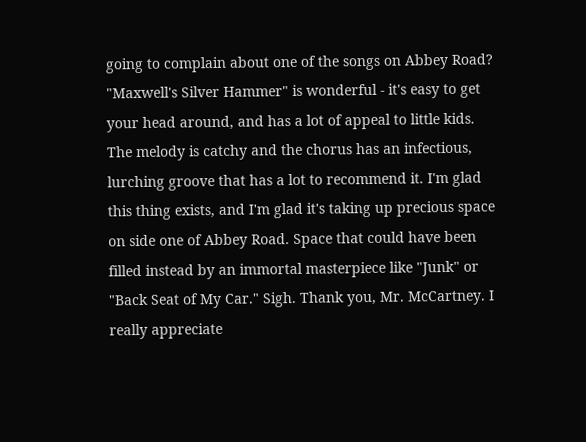going to complain about one of the songs on Abbey Road? "Maxwell's Silver Hammer" is wonderful - it's easy to get your head around, and has a lot of appeal to little kids. The melody is catchy and the chorus has an infectious, lurching groove that has a lot to recommend it. I'm glad this thing exists, and I'm glad it's taking up precious space on side one of Abbey Road. Space that could have been filled instead by an immortal masterpiece like "Junk" or "Back Seat of My Car." Sigh. Thank you, Mr. McCartney. I really appreciate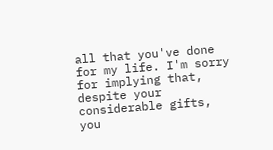all that you've done for my life. I'm sorry for implying that, despite your considerable gifts, you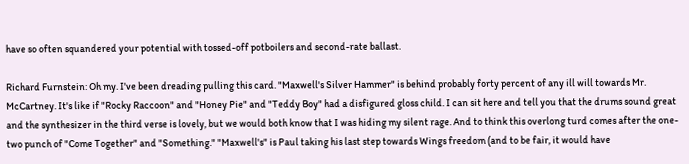have so often squandered your potential with tossed-off potboilers and second-rate ballast.

Richard Furnstein: Oh my. I've been dreading pulling this card. "Maxwell's Silver Hammer" is behind probably forty percent of any ill will towards Mr. McCartney. It's like if "Rocky Raccoon" and "Honey Pie" and "Teddy Boy" had a disfigured gloss child. I can sit here and tell you that the drums sound great and the synthesizer in the third verse is lovely, but we would both know that I was hiding my silent rage. And to think this overlong turd comes after the one-two punch of "Come Together" and "Something." "Maxwell's" is Paul taking his last step towards Wings freedom (and to be fair, it would have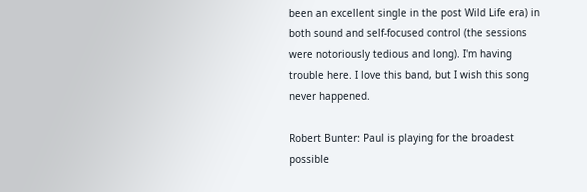been an excellent single in the post Wild Life era) in both sound and self-focused control (the sessions were notoriously tedious and long). I'm having trouble here. I love this band, but I wish this song never happened.

Robert Bunter: Paul is playing for the broadest possible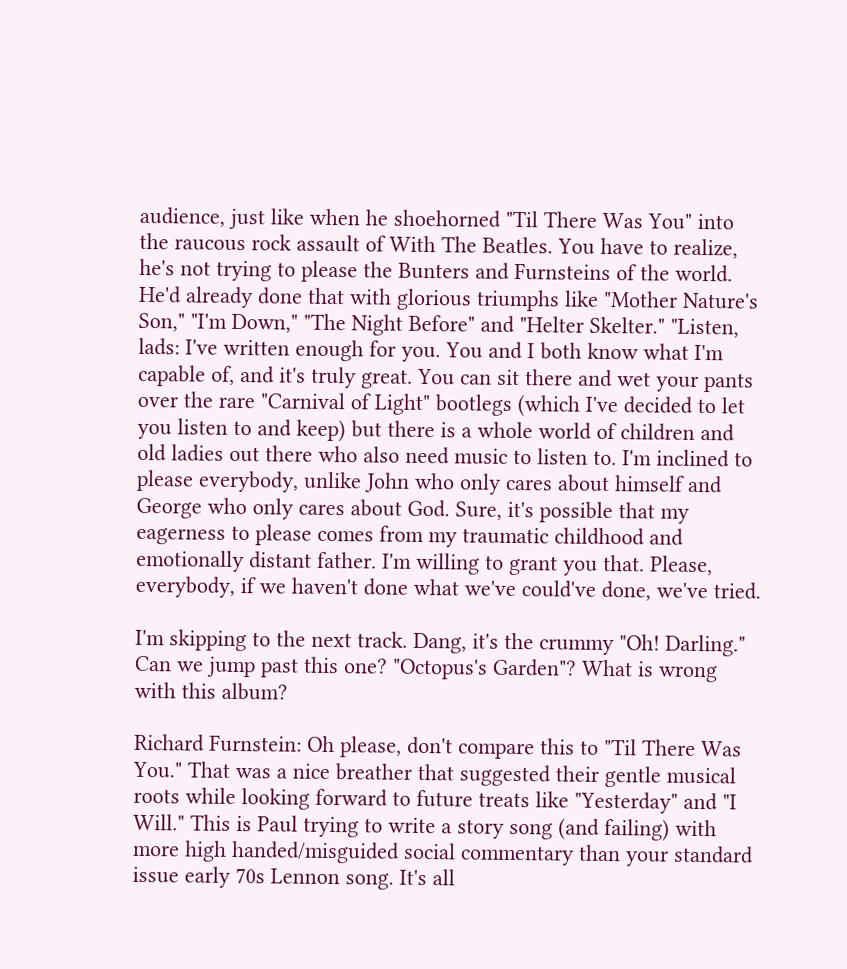audience, just like when he shoehorned "Til There Was You" into the raucous rock assault of With The Beatles. You have to realize, he's not trying to please the Bunters and Furnsteins of the world. He'd already done that with glorious triumphs like "Mother Nature's Son," "I'm Down," "The Night Before" and "Helter Skelter." "Listen, lads: I've written enough for you. You and I both know what I'm capable of, and it's truly great. You can sit there and wet your pants over the rare "Carnival of Light" bootlegs (which I've decided to let you listen to and keep) but there is a whole world of children and old ladies out there who also need music to listen to. I'm inclined to please everybody, unlike John who only cares about himself and George who only cares about God. Sure, it's possible that my eagerness to please comes from my traumatic childhood and emotionally distant father. I'm willing to grant you that. Please, everybody, if we haven't done what we've could've done, we've tried.

I'm skipping to the next track. Dang, it's the crummy "Oh! Darling." Can we jump past this one? "Octopus's Garden"? What is wrong with this album?

Richard Furnstein: Oh please, don't compare this to "Til There Was You." That was a nice breather that suggested their gentle musical roots while looking forward to future treats like "Yesterday" and "I Will." This is Paul trying to write a story song (and failing) with more high handed/misguided social commentary than your standard issue early 70s Lennon song. It's all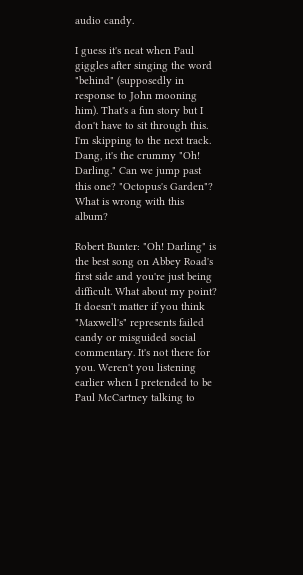audio candy.

I guess it's neat when Paul giggles after singing the word "behind" (supposedly in response to John mooning him). That's a fun story but I don't have to sit through this. I'm skipping to the next track. Dang, it's the crummy "Oh! Darling." Can we jump past this one? "Octopus's Garden"? What is wrong with this album?

Robert Bunter: "Oh! Darling" is the best song on Abbey Road's first side and you're just being difficult. What about my point? It doesn't matter if you think "Maxwell's" represents failed candy or misguided social commentary. It's not there for you. Weren't you listening earlier when I pretended to be Paul McCartney talking to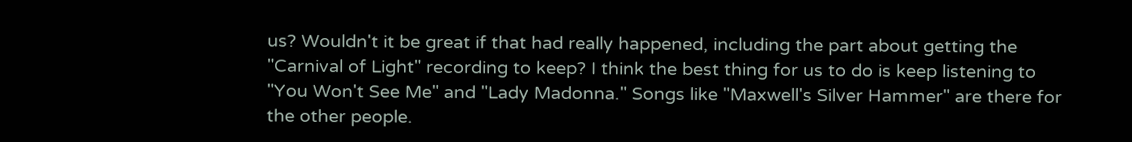us? Wouldn't it be great if that had really happened, including the part about getting the "Carnival of Light" recording to keep? I think the best thing for us to do is keep listening to "You Won't See Me" and "Lady Madonna." Songs like "Maxwell's Silver Hammer" are there for the other people.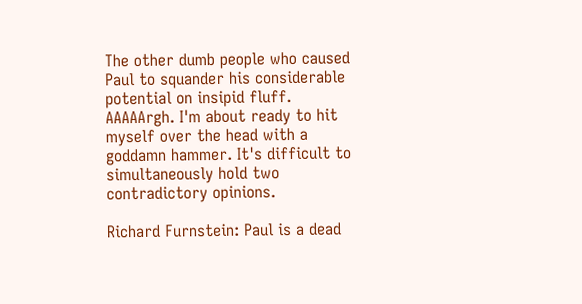The other dumb people who caused Paul to squander his considerable potential on insipid fluff. AAAAArgh. I'm about ready to hit myself over the head with a goddamn hammer. It's difficult to simultaneously hold two contradictory opinions.

Richard Furnstein: Paul is a dead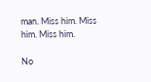man. Miss him. Miss him. Miss him.

No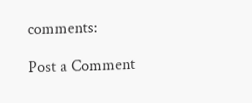comments:

Post a Comment